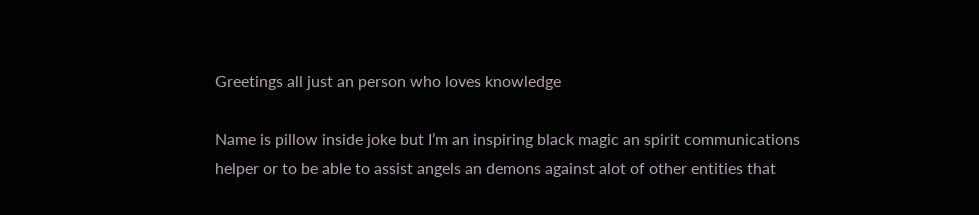Greetings all just an person who loves knowledge

Name is pillow inside joke but I’m an inspiring black magic an spirit communications helper or to be able to assist angels an demons against alot of other entities that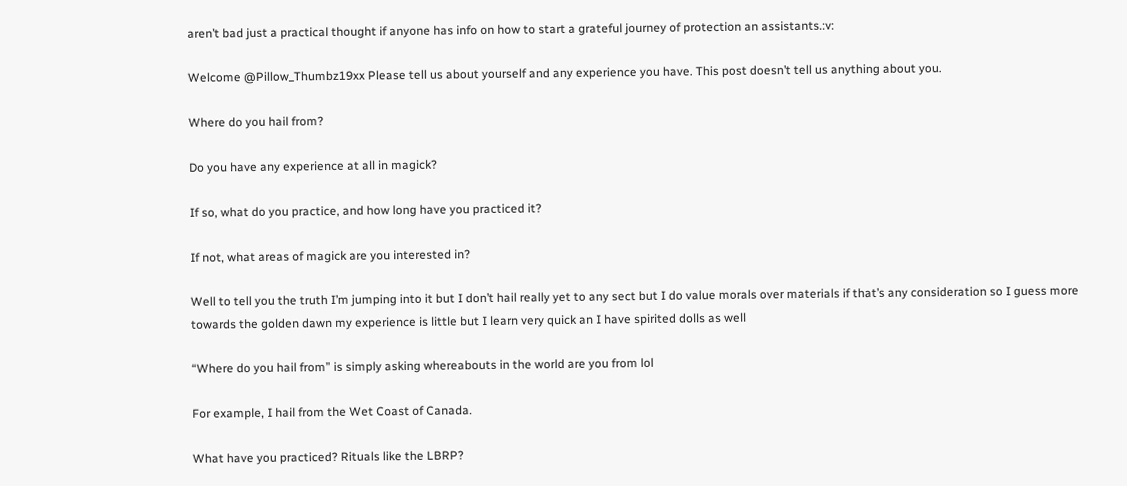aren’t bad just a practical thought if anyone has info on how to start a grateful journey of protection an assistants.:v:

Welcome @Pillow_Thumbz19xx Please tell us about yourself and any experience you have. This post doesn’t tell us anything about you.

Where do you hail from?

Do you have any experience at all in magick?

If so, what do you practice, and how long have you practiced it?

If not, what areas of magick are you interested in?

Well to tell you the truth I’m jumping into it but I don’t hail really yet to any sect but I do value morals over materials if that’s any consideration so I guess more towards the golden dawn my experience is little but I learn very quick an I have spirited dolls as well

“Where do you hail from” is simply asking whereabouts in the world are you from lol

For example, I hail from the Wet Coast of Canada.

What have you practiced? Rituals like the LBRP?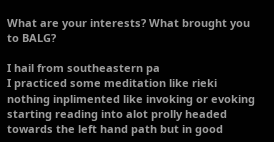What are your interests? What brought you to BALG?

I hail from southeastern pa
I practiced some meditation like rieki nothing inplimented like invoking or evoking starting reading into alot prolly headed towards the left hand path but in good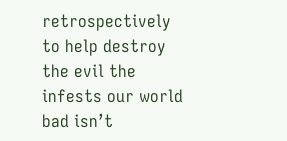retrospectively to help destroy the evil the infests our world bad isn’t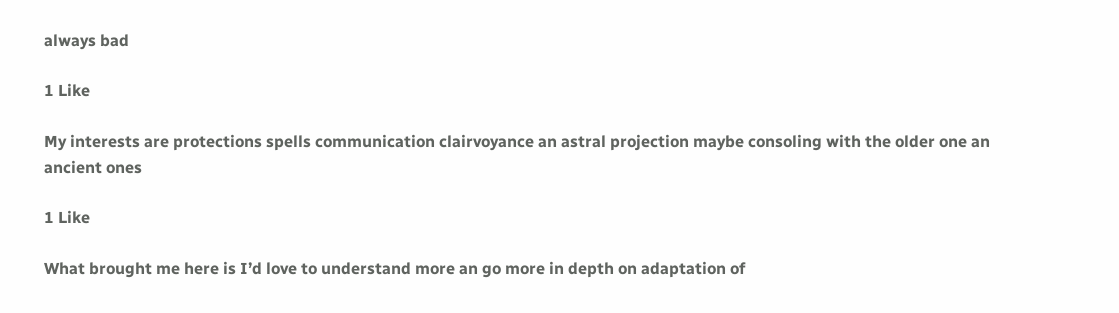always bad

1 Like

My interests are protections spells communication clairvoyance an astral projection maybe consoling with the older one an ancient ones

1 Like

What brought me here is I’d love to understand more an go more in depth on adaptation of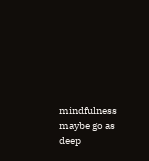mindfulness maybe go as deep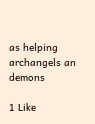as helping archangels an demons

1 Like